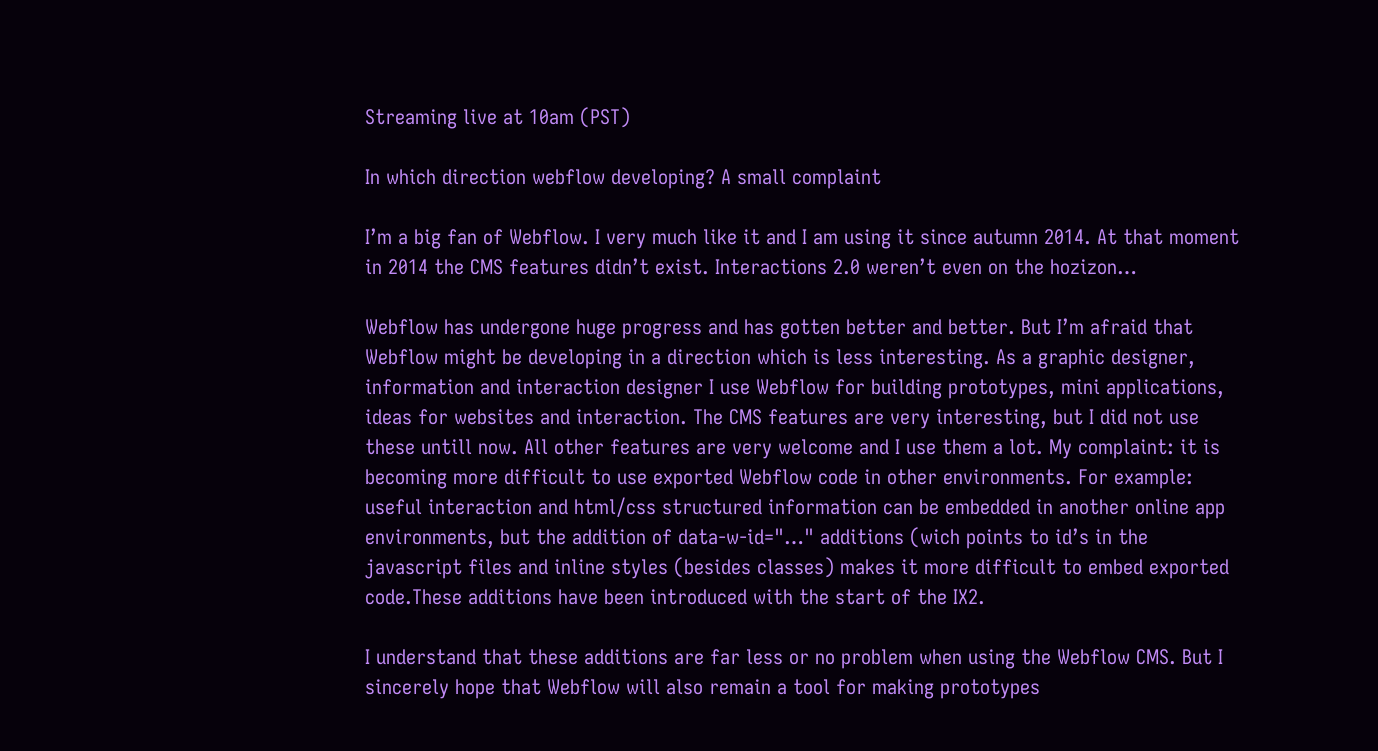Streaming live at 10am (PST)

In which direction webflow developing? A small complaint

I’m a big fan of Webflow. I very much like it and I am using it since autumn 2014. At that moment in 2014 the CMS features didn’t exist. Interactions 2.0 weren’t even on the hozizon…

Webflow has undergone huge progress and has gotten better and better. But I’m afraid that Webflow might be developing in a direction which is less interesting. As a graphic designer, information and interaction designer I use Webflow for building prototypes, mini applications, ideas for websites and interaction. The CMS features are very interesting, but I did not use these untill now. All other features are very welcome and I use them a lot. My complaint: it is becoming more difficult to use exported Webflow code in other environments. For example: useful interaction and html/css structured information can be embedded in another online app environments, but the addition of data-w-id="…" additions (wich points to id’s in the javascript files and inline styles (besides classes) makes it more difficult to embed exported code.These additions have been introduced with the start of the IX2.

I understand that these additions are far less or no problem when using the Webflow CMS. But I sincerely hope that Webflow will also remain a tool for making prototypes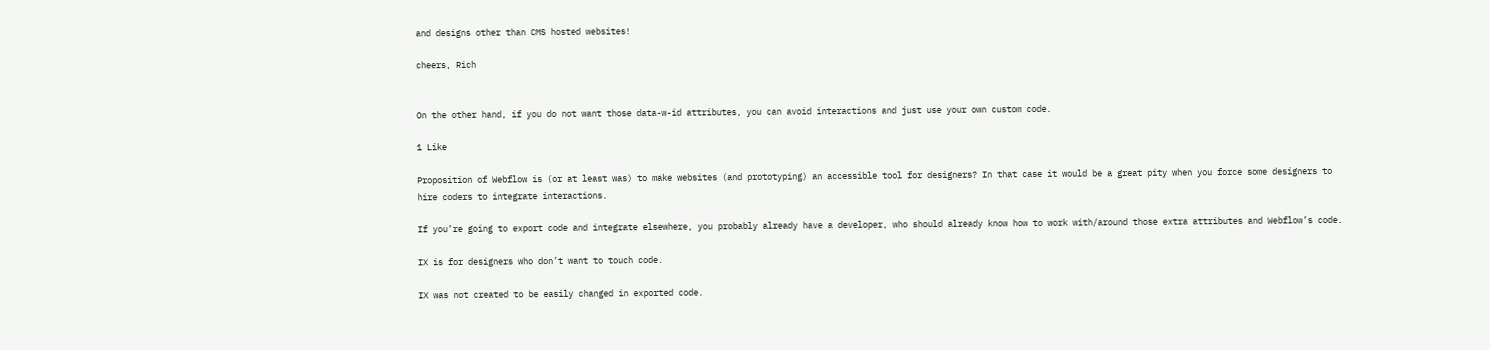and designs other than CMS hosted websites!

cheers, Rich


On the other hand, if you do not want those data-w-id attributes, you can avoid interactions and just use your own custom code.

1 Like

Proposition of Webflow is (or at least was) to make websites (and prototyping) an accessible tool for designers? In that case it would be a great pity when you force some designers to hire coders to integrate interactions.

If you’re going to export code and integrate elsewhere, you probably already have a developer, who should already know how to work with/around those extra attributes and Webflow’s code.

IX is for designers who don’t want to touch code.

IX was not created to be easily changed in exported code.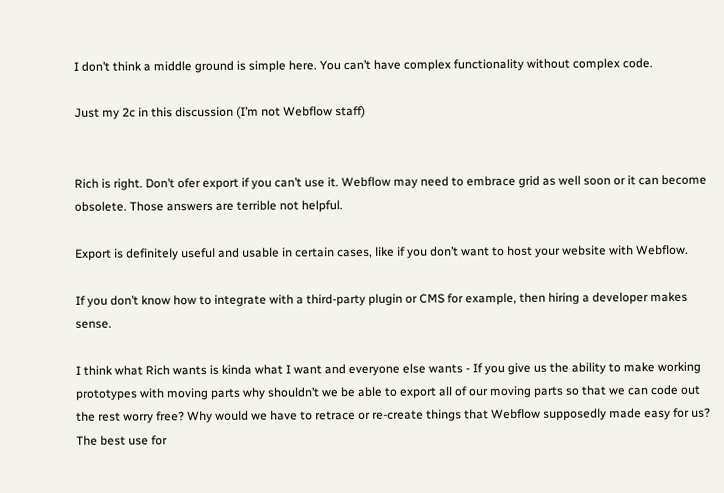I don’t think a middle ground is simple here. You can’t have complex functionality without complex code.

Just my 2c in this discussion (I’m not Webflow staff)


Rich is right. Don’t ofer export if you can’t use it. Webflow may need to embrace grid as well soon or it can become obsolete. Those answers are terrible not helpful.

Export is definitely useful and usable in certain cases, like if you don’t want to host your website with Webflow.

If you don’t know how to integrate with a third-party plugin or CMS for example, then hiring a developer makes sense.

I think what Rich wants is kinda what I want and everyone else wants - If you give us the ability to make working prototypes with moving parts why shouldn’t we be able to export all of our moving parts so that we can code out the rest worry free? Why would we have to retrace or re-create things that Webflow supposedly made easy for us? The best use for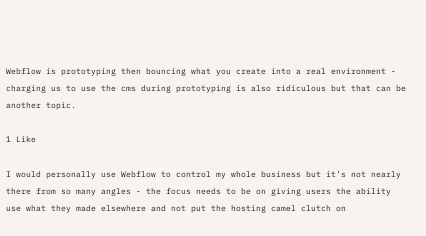Webflow is prototyping then bouncing what you create into a real environment - charging us to use the cms during prototyping is also ridiculous but that can be another topic.

1 Like

I would personally use Webflow to control my whole business but it’s not nearly there from so many angles - the focus needs to be on giving users the ability use what they made elsewhere and not put the hosting camel clutch on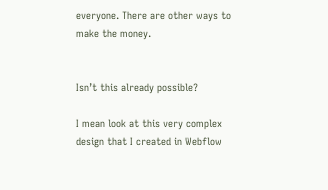everyone. There are other ways to make the money.


Isn’t this already possible?

I mean look at this very complex design that I created in Webflow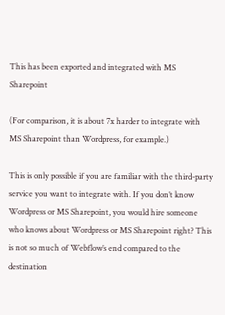This has been exported and integrated with MS Sharepoint

(For comparison, it is about 7x harder to integrate with MS Sharepoint than Wordpress, for example.)

This is only possible if you are familiar with the third-party service you want to integrate with. If you don’t know Wordpress or MS Sharepoint, you would hire someone who knows about Wordpress or MS Sharepoint right? This is not so much of Webflow’s end compared to the destination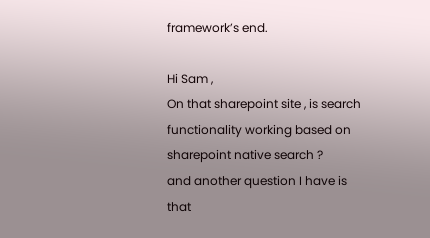framework’s end.

Hi Sam ,
On that sharepoint site , is search functionality working based on sharepoint native search ?
and another question I have is that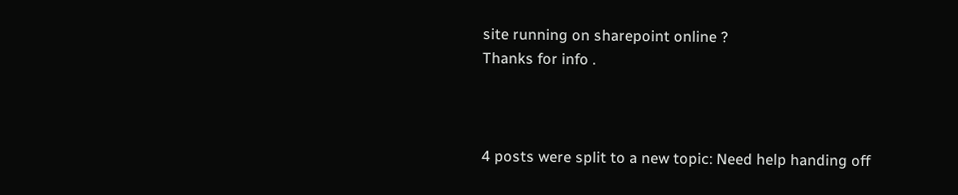site running on sharepoint online ?
Thanks for info .



4 posts were split to a new topic: Need help handing off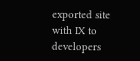exported site with IX to developers